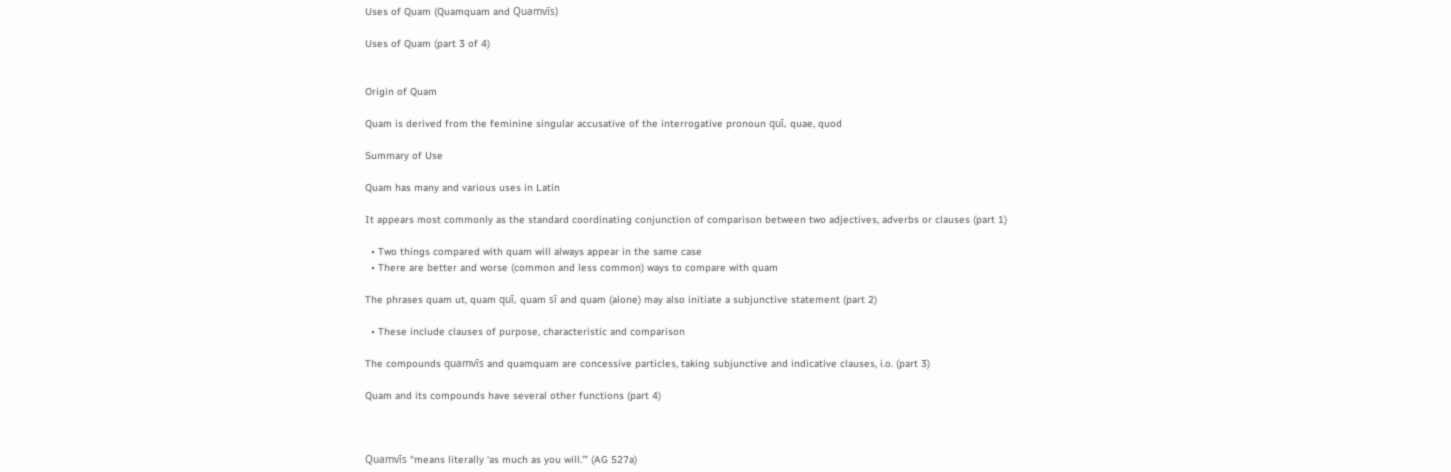Uses of Quam (Quamquam and Quamvīs)

Uses of Quam (part 3 of 4)


Origin of Quam

Quam is derived from the feminine singular accusative of the interrogative pronoun quī, quae, quod

Summary of Use

Quam has many and various uses in Latin

It appears most commonly as the standard coordinating conjunction of comparison between two adjectives, adverbs or clauses (part 1)

  • Two things compared with quam will always appear in the same case
  • There are better and worse (common and less common) ways to compare with quam

The phrases quam ut, quam quī, quam sī and quam (alone) may also initiate a subjunctive statement (part 2)

  • These include clauses of purpose, characteristic and comparison

The compounds quamvīs and quamquam are concessive particles, taking subjunctive and indicative clauses, i.o. (part 3)

Quam and its compounds have several other functions (part 4)



Quamvīs “means literally ‘as much as you will.’” (AG 527a)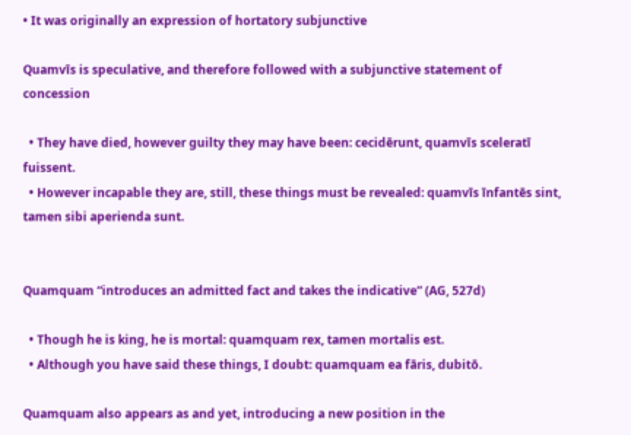• It was originally an expression of hortatory subjunctive

Quamvīs is speculative, and therefore followed with a subjunctive statement of concession

  • They have died, however guilty they may have been: cecidērunt, quamvīs sceleratī fuissent.
  • However incapable they are, still, these things must be revealed: quamvīs īnfantēs sint, tamen sibi aperienda sunt.


Quamquam “introduces an admitted fact and takes the indicative” (AG, 527d)

  • Though he is king, he is mortal: quamquam rex, tamen mortalis est.
  • Although you have said these things, I doubt: quamquam ea fāris, dubitō.

Quamquam also appears as and yet, introducing a new position in the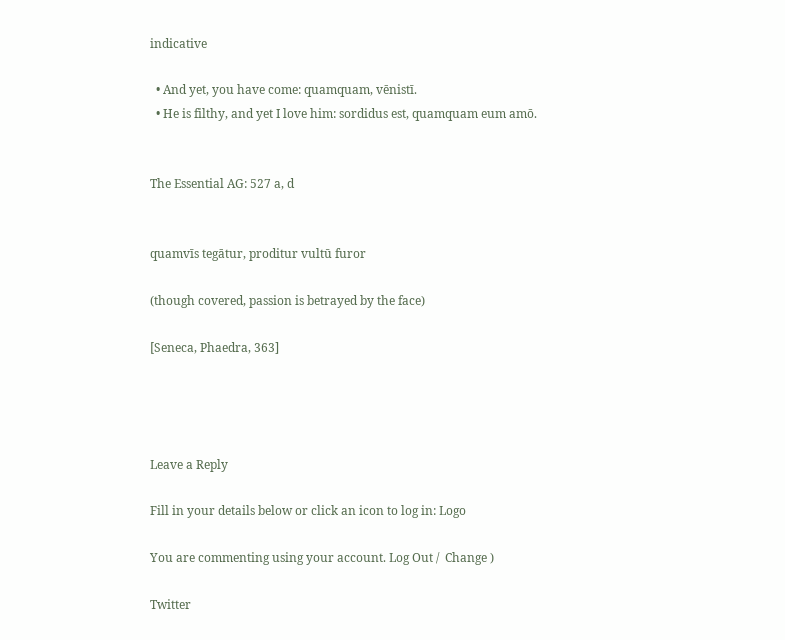indicative

  • And yet, you have come: quamquam, vēnistī.
  • He is filthy, and yet I love him: sordidus est, quamquam eum amō.


The Essential AG: 527 a, d


quamvīs tegātur, proditur vultū furor

(though covered, passion is betrayed by the face)

[Seneca, Phaedra, 363]




Leave a Reply

Fill in your details below or click an icon to log in: Logo

You are commenting using your account. Log Out /  Change )

Twitter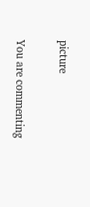picture

You are commenting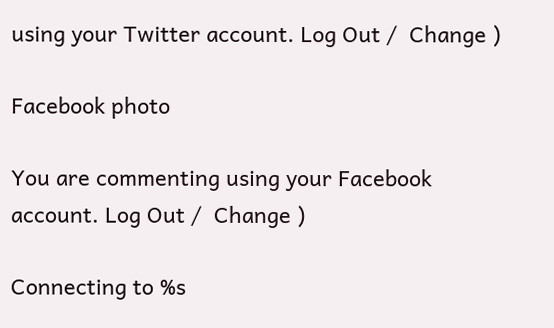using your Twitter account. Log Out /  Change )

Facebook photo

You are commenting using your Facebook account. Log Out /  Change )

Connecting to %s